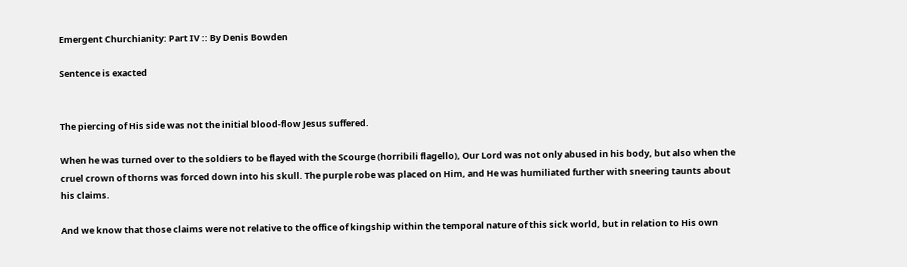Emergent Churchianity: Part IV :: By Denis Bowden

Sentence is exacted


The piercing of His side was not the initial blood-flow Jesus suffered.

When he was turned over to the soldiers to be flayed with the Scourge (horribili flagello), Our Lord was not only abused in his body, but also when the cruel crown of thorns was forced down into his skull. The purple robe was placed on Him, and He was humiliated further with sneering taunts about his claims.

And we know that those claims were not relative to the office of kingship within the temporal nature of this sick world, but in relation to His own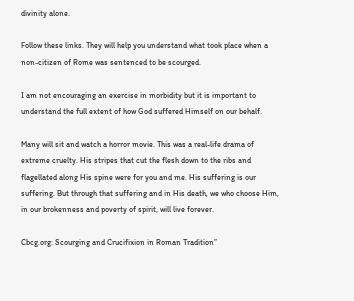divinity alone.

Follow these links. They will help you understand what took place when a non-citizen of Rome was sentenced to be scourged.

I am not encouraging an exercise in morbidity but it is important to understand the full extent of how God suffered Himself on our behalf.

Many will sit and watch a horror movie. This was a real-life drama of extreme cruelty. His stripes that cut the flesh down to the ribs and flagellated along His spine were for you and me. His suffering is our suffering. But through that suffering and in His death, we who choose Him, in our brokenness and poverty of spirit, will live forever.

Cbcg.org: Scourging and Crucifixion in Roman Tradition”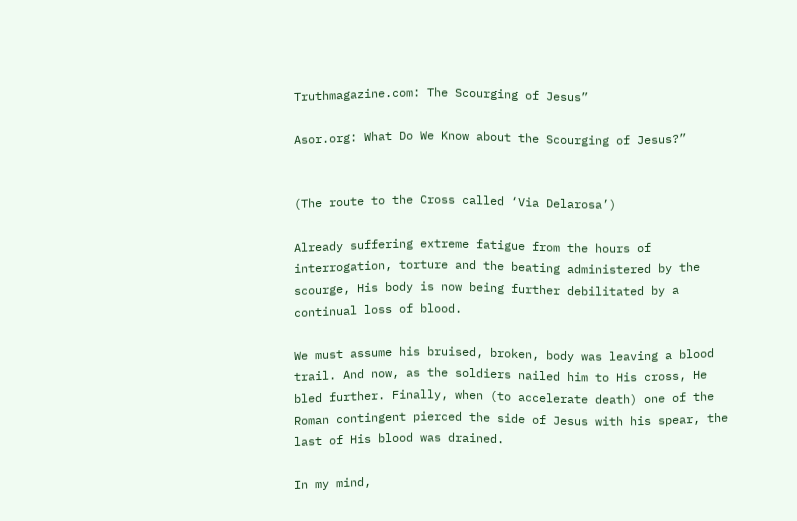Truthmagazine.com: The Scourging of Jesus”

Asor.org: What Do We Know about the Scourging of Jesus?”


(The route to the Cross called ‘Via Delarosa’)

Already suffering extreme fatigue from the hours of interrogation, torture and the beating administered by the scourge, His body is now being further debilitated by a continual loss of blood.

We must assume his bruised, broken, body was leaving a blood trail. And now, as the soldiers nailed him to His cross, He bled further. Finally, when (to accelerate death) one of the Roman contingent pierced the side of Jesus with his spear, the last of His blood was drained.

In my mind,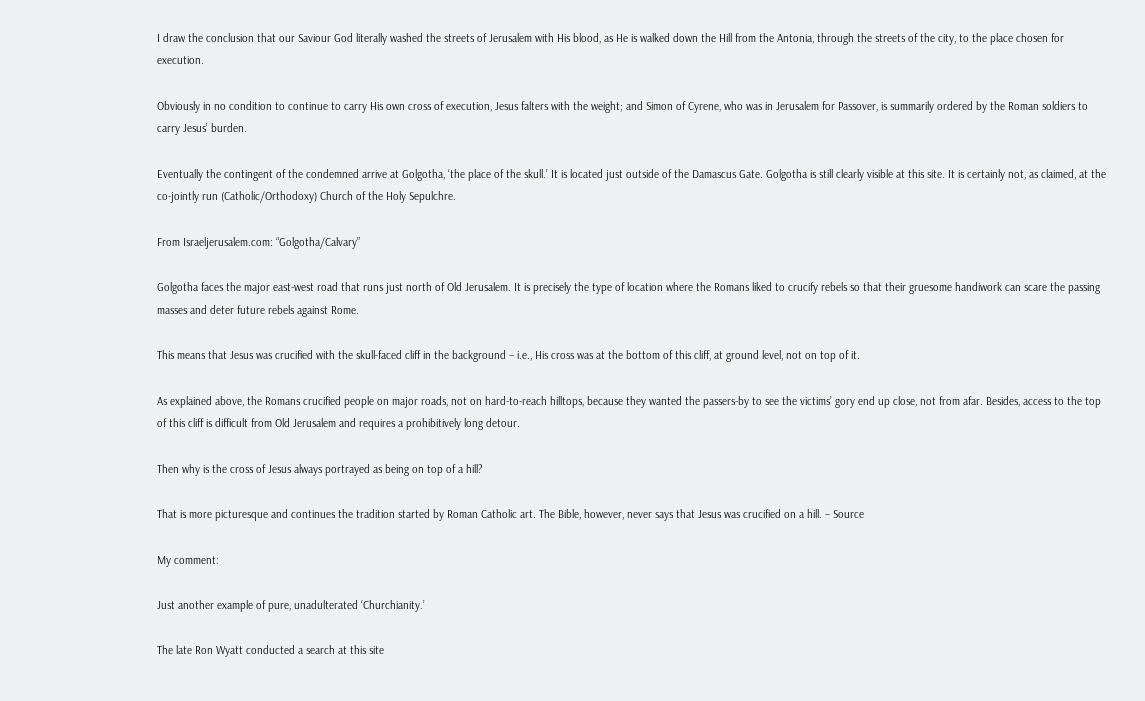I draw the conclusion that our Saviour God literally washed the streets of Jerusalem with His blood, as He is walked down the Hill from the Antonia, through the streets of the city, to the place chosen for execution.

Obviously in no condition to continue to carry His own cross of execution, Jesus falters with the weight; and Simon of Cyrene, who was in Jerusalem for Passover, is summarily ordered by the Roman soldiers to carry Jesus’ burden.

Eventually the contingent of the condemned arrive at Golgotha, ‘the place of the skull.’ It is located just outside of the Damascus Gate. Golgotha is still clearly visible at this site. It is certainly not, as claimed, at the co-jointly run (Catholic/Orthodoxy) Church of the Holy Sepulchre.

From Israeljerusalem.com: “Golgotha/Calvary”

Golgotha faces the major east-west road that runs just north of Old Jerusalem. It is precisely the type of location where the Romans liked to crucify rebels so that their gruesome handiwork can scare the passing masses and deter future rebels against Rome.

This means that Jesus was crucified with the skull-faced cliff in the background – i.e., His cross was at the bottom of this cliff, at ground level, not on top of it.

As explained above, the Romans crucified people on major roads, not on hard-to-reach hilltops, because they wanted the passers-by to see the victims’ gory end up close, not from afar. Besides, access to the top of this cliff is difficult from Old Jerusalem and requires a prohibitively long detour.

Then why is the cross of Jesus always portrayed as being on top of a hill?

That is more picturesque and continues the tradition started by Roman Catholic art. The Bible, however, never says that Jesus was crucified on a hill. – Source

My comment:

Just another example of pure, unadulterated ‘Churchianity.’

The late Ron Wyatt conducted a search at this site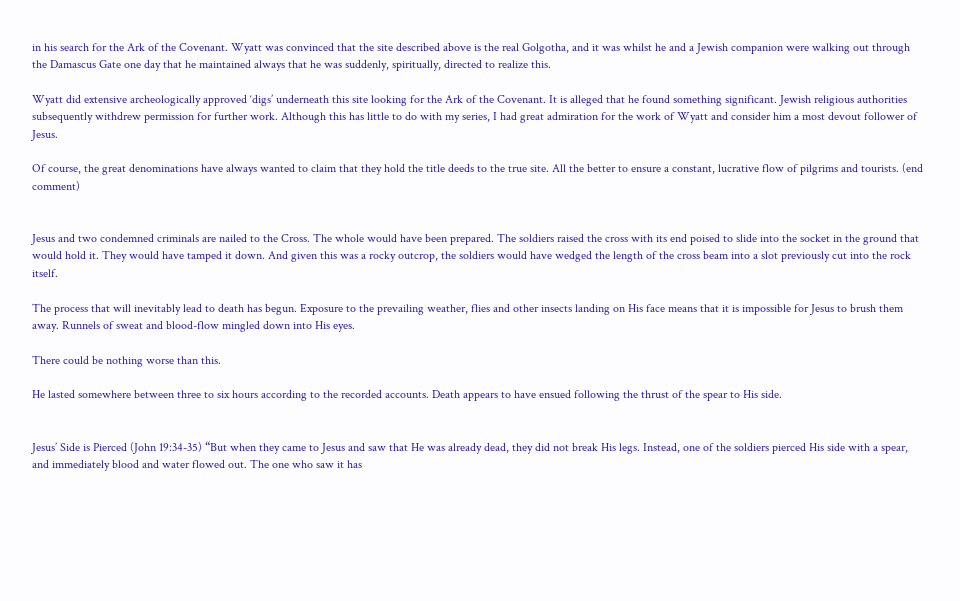in his search for the Ark of the Covenant. Wyatt was convinced that the site described above is the real Golgotha, and it was whilst he and a Jewish companion were walking out through the Damascus Gate one day that he maintained always that he was suddenly, spiritually, directed to realize this.

Wyatt did extensive archeologically approved ‘digs’ underneath this site looking for the Ark of the Covenant. It is alleged that he found something significant. Jewish religious authorities subsequently withdrew permission for further work. Although this has little to do with my series, I had great admiration for the work of Wyatt and consider him a most devout follower of Jesus.

Of course, the great denominations have always wanted to claim that they hold the title deeds to the true site. All the better to ensure a constant, lucrative flow of pilgrims and tourists. (end comment)


Jesus and two condemned criminals are nailed to the Cross. The whole would have been prepared. The soldiers raised the cross with its end poised to slide into the socket in the ground that would hold it. They would have tamped it down. And given this was a rocky outcrop, the soldiers would have wedged the length of the cross beam into a slot previously cut into the rock itself.

The process that will inevitably lead to death has begun. Exposure to the prevailing weather, flies and other insects landing on His face means that it is impossible for Jesus to brush them away. Runnels of sweat and blood-flow mingled down into His eyes.

There could be nothing worse than this.

He lasted somewhere between three to six hours according to the recorded accounts. Death appears to have ensued following the thrust of the spear to His side.


Jesus’ Side is Pierced (John 19:34-35) “But when they came to Jesus and saw that He was already dead, they did not break His legs. Instead, one of the soldiers pierced His side with a spear, and immediately blood and water flowed out. The one who saw it has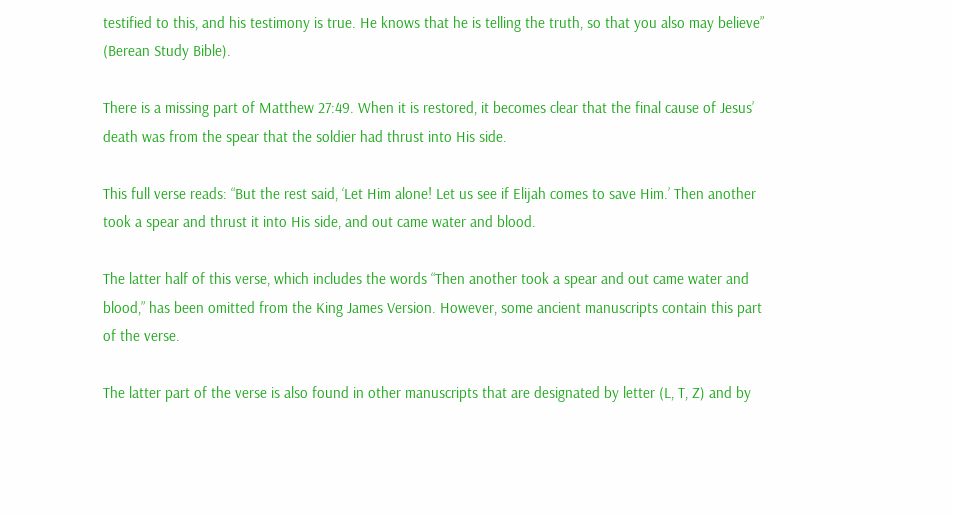testified to this, and his testimony is true. He knows that he is telling the truth, so that you also may believe” (Berean Study Bible).

There is a missing part of Matthew 27:49. When it is restored, it becomes clear that the final cause of Jesus’ death was from the spear that the soldier had thrust into His side.

This full verse reads: “But the rest said, ‘Let Him alone! Let us see if Elijah comes to save Him.’ Then another took a spear and thrust it into His side, and out came water and blood.

The latter half of this verse, which includes the words “Then another took a spear and out came water and blood,” has been omitted from the King James Version. However, some ancient manuscripts contain this part of the verse.

The latter part of the verse is also found in other manuscripts that are designated by letter (L, T, Z) and by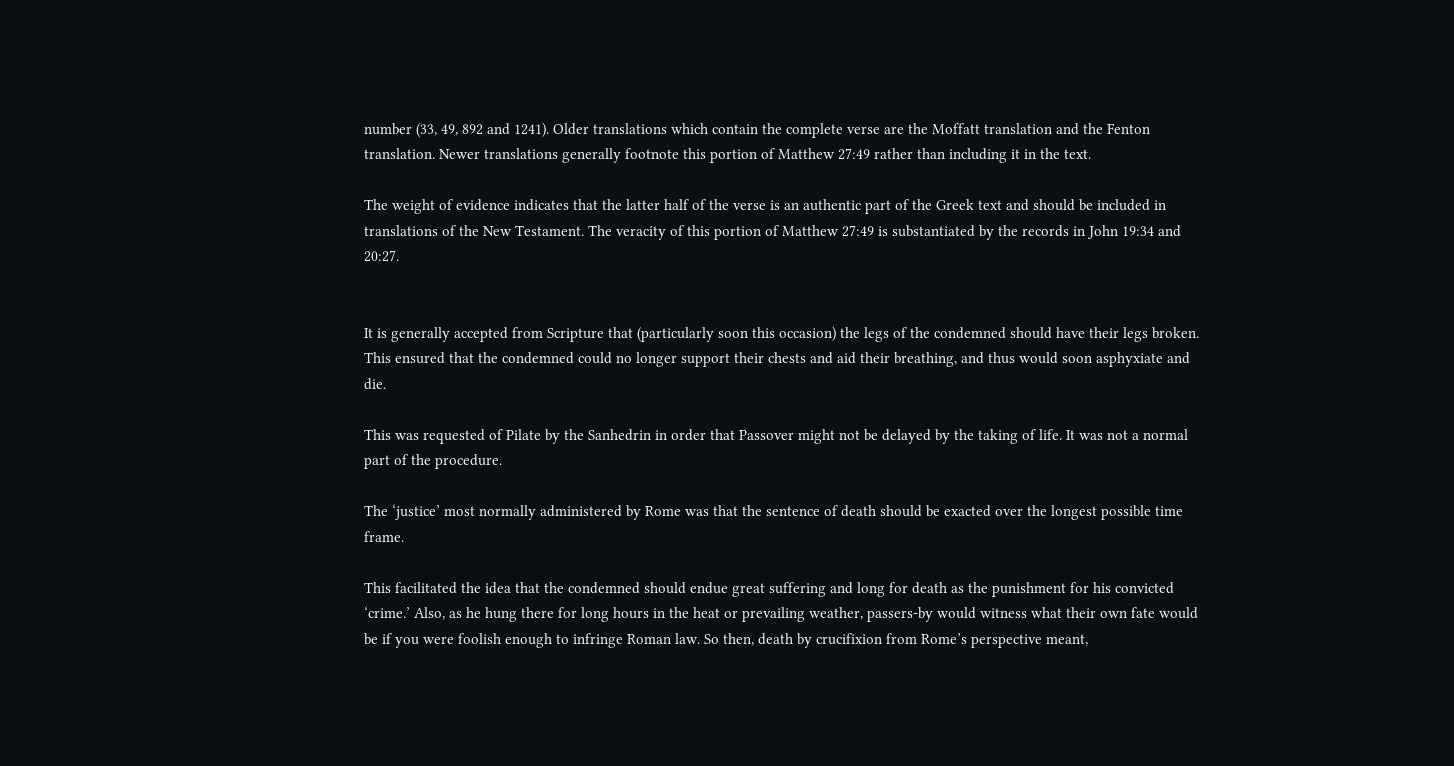number (33, 49, 892 and 1241). Older translations which contain the complete verse are the Moffatt translation and the Fenton translation. Newer translations generally footnote this portion of Matthew 27:49 rather than including it in the text.

The weight of evidence indicates that the latter half of the verse is an authentic part of the Greek text and should be included in translations of the New Testament. The veracity of this portion of Matthew 27:49 is substantiated by the records in John 19:34 and 20:27.


It is generally accepted from Scripture that (particularly soon this occasion) the legs of the condemned should have their legs broken. This ensured that the condemned could no longer support their chests and aid their breathing, and thus would soon asphyxiate and die.

This was requested of Pilate by the Sanhedrin in order that Passover might not be delayed by the taking of life. It was not a normal part of the procedure.

The ‘justice’ most normally administered by Rome was that the sentence of death should be exacted over the longest possible time frame.

This facilitated the idea that the condemned should endue great suffering and long for death as the punishment for his convicted ‘crime.’ Also, as he hung there for long hours in the heat or prevailing weather, passers-by would witness what their own fate would be if you were foolish enough to infringe Roman law. So then, death by crucifixion from Rome’s perspective meant,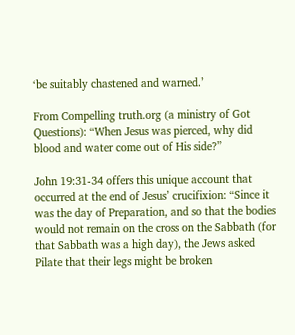‘be suitably chastened and warned.’

From Compelling truth.org (a ministry of Got Questions): “When Jesus was pierced, why did blood and water come out of His side?”

John 19:31-34 offers this unique account that occurred at the end of Jesus’ crucifixion: “Since it was the day of Preparation, and so that the bodies would not remain on the cross on the Sabbath (for that Sabbath was a high day), the Jews asked Pilate that their legs might be broken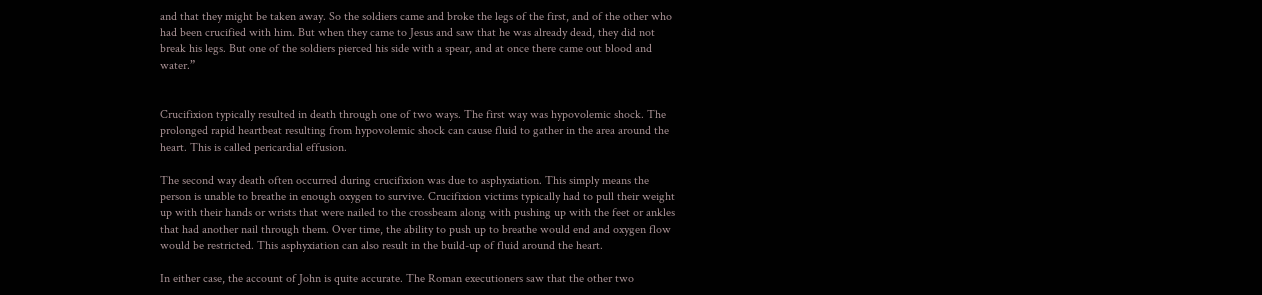and that they might be taken away. So the soldiers came and broke the legs of the first, and of the other who had been crucified with him. But when they came to Jesus and saw that he was already dead, they did not break his legs. But one of the soldiers pierced his side with a spear, and at once there came out blood and water.”


Crucifixion typically resulted in death through one of two ways. The first way was hypovolemic shock. The prolonged rapid heartbeat resulting from hypovolemic shock can cause fluid to gather in the area around the heart. This is called pericardial effusion.

The second way death often occurred during crucifixion was due to asphyxiation. This simply means the person is unable to breathe in enough oxygen to survive. Crucifixion victims typically had to pull their weight up with their hands or wrists that were nailed to the crossbeam along with pushing up with the feet or ankles that had another nail through them. Over time, the ability to push up to breathe would end and oxygen flow would be restricted. This asphyxiation can also result in the build-up of fluid around the heart.

In either case, the account of John is quite accurate. The Roman executioners saw that the other two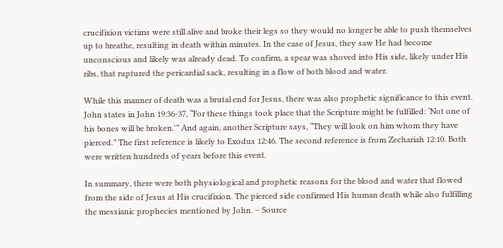crucifixion victims were still alive and broke their legs so they would no longer be able to push themselves up to breathe, resulting in death within minutes. In the case of Jesus, they saw He had become unconscious and likely was already dead. To confirm, a spear was shoved into His side, likely under His ribs, that ruptured the pericardial sack, resulting in a flow of both blood and water.

While this manner of death was a brutal end for Jesus, there was also prophetic significance to this event. John states in John 19:36-37, “For these things took place that the Scripture might be fulfilled: ‘Not one of his bones will be broken.'” And again, another Scripture says, “They will look on him whom they have pierced.” The first reference is likely to Exodus 12:46. The second reference is from Zechariah 12:10. Both were written hundreds of years before this event.

In summary, there were both physiological and prophetic reasons for the blood and water that flowed from the side of Jesus at His crucifixion. The pierced side confirmed His human death while also fulfilling the messianic prophecies mentioned by John. – Source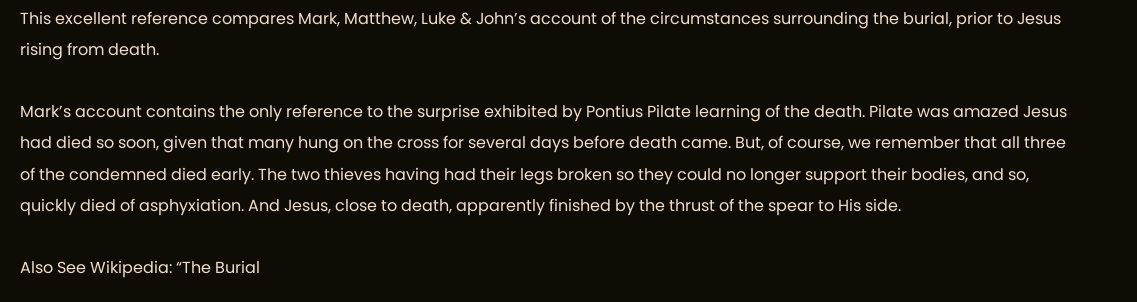This excellent reference compares Mark, Matthew, Luke & John’s account of the circumstances surrounding the burial, prior to Jesus rising from death.

Mark’s account contains the only reference to the surprise exhibited by Pontius Pilate learning of the death. Pilate was amazed Jesus had died so soon, given that many hung on the cross for several days before death came. But, of course, we remember that all three of the condemned died early. The two thieves having had their legs broken so they could no longer support their bodies, and so, quickly died of asphyxiation. And Jesus, close to death, apparently finished by the thrust of the spear to His side.

Also See Wikipedia: “The Burial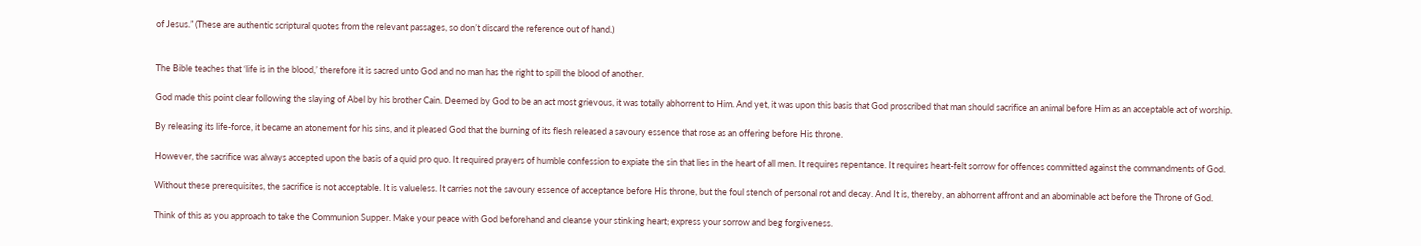of Jesus.” (These are authentic scriptural quotes from the relevant passages, so don’t discard the reference out of hand.)


The Bible teaches that ‘life is in the blood,’ therefore it is sacred unto God and no man has the right to spill the blood of another.

God made this point clear following the slaying of Abel by his brother Cain. Deemed by God to be an act most grievous, it was totally abhorrent to Him. And yet, it was upon this basis that God proscribed that man should sacrifice an animal before Him as an acceptable act of worship.

By releasing its life-force, it became an atonement for his sins, and it pleased God that the burning of its flesh released a savoury essence that rose as an offering before His throne.

However, the sacrifice was always accepted upon the basis of a quid pro quo. It required prayers of humble confession to expiate the sin that lies in the heart of all men. It requires repentance. It requires heart-felt sorrow for offences committed against the commandments of God.

Without these prerequisites, the sacrifice is not acceptable. It is valueless. It carries not the savoury essence of acceptance before His throne, but the foul stench of personal rot and decay. And It is, thereby, an abhorrent affront and an abominable act before the Throne of God.

Think of this as you approach to take the Communion Supper. Make your peace with God beforehand and cleanse your stinking heart; express your sorrow and beg forgiveness.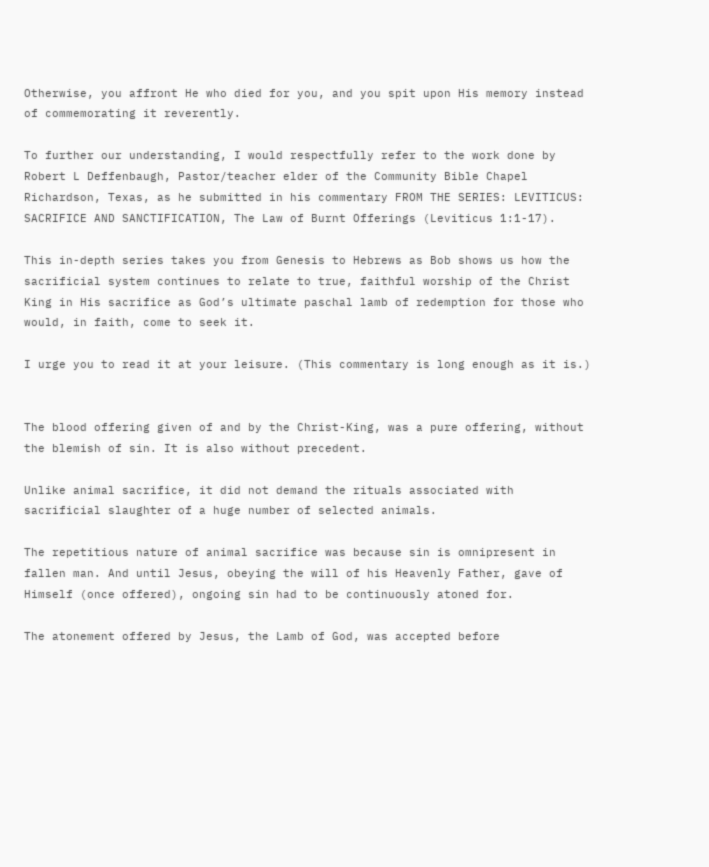Otherwise, you affront He who died for you, and you spit upon His memory instead of commemorating it reverently.

To further our understanding, I would respectfully refer to the work done by Robert L Deffenbaugh, Pastor/teacher elder of the Community Bible Chapel Richardson, Texas, as he submitted in his commentary FROM THE SERIES: LEVITICUS: SACRIFICE AND SANCTIFICATION, The Law of Burnt Offerings (Leviticus 1:1-17).

This in-depth series takes you from Genesis to Hebrews as Bob shows us how the sacrificial system continues to relate to true, faithful worship of the Christ King in His sacrifice as God’s ultimate paschal lamb of redemption for those who would, in faith, come to seek it.

I urge you to read it at your leisure. (This commentary is long enough as it is.)


The blood offering given of and by the Christ-King, was a pure offering, without the blemish of sin. It is also without precedent.

Unlike animal sacrifice, it did not demand the rituals associated with sacrificial slaughter of a huge number of selected animals.

The repetitious nature of animal sacrifice was because sin is omnipresent in fallen man. And until Jesus, obeying the will of his Heavenly Father, gave of Himself (once offered), ongoing sin had to be continuously atoned for.

The atonement offered by Jesus, the Lamb of God, was accepted before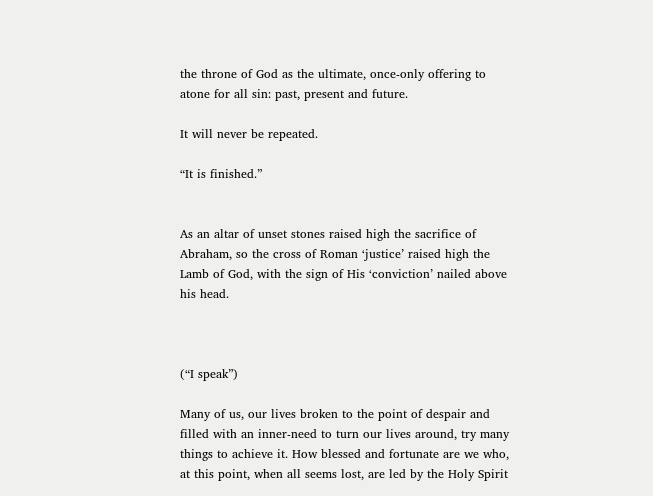the throne of God as the ultimate, once-only offering to atone for all sin: past, present and future.

It will never be repeated.

“It is finished.”


As an altar of unset stones raised high the sacrifice of Abraham, so the cross of Roman ‘justice’ raised high the Lamb of God, with the sign of His ‘conviction’ nailed above his head.



(“I speak”)

Many of us, our lives broken to the point of despair and filled with an inner-need to turn our lives around, try many things to achieve it. How blessed and fortunate are we who, at this point, when all seems lost, are led by the Holy Spirit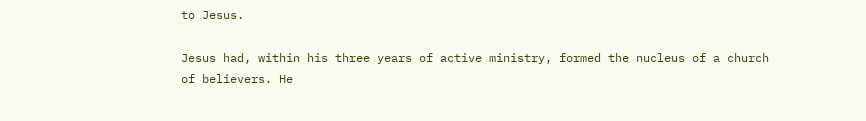to Jesus.

Jesus had, within his three years of active ministry, formed the nucleus of a church of believers. He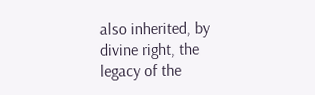also inherited, by divine right, the legacy of the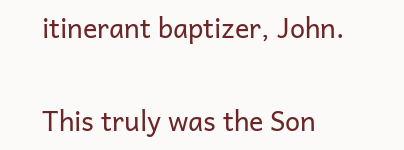itinerant baptizer, John.

This truly was the Son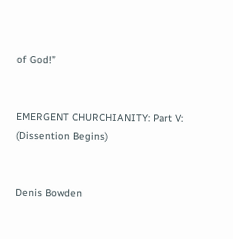of God!”


EMERGENT CHURCHIANITY: Part V: (Dissention Begins)


Denis Bowden